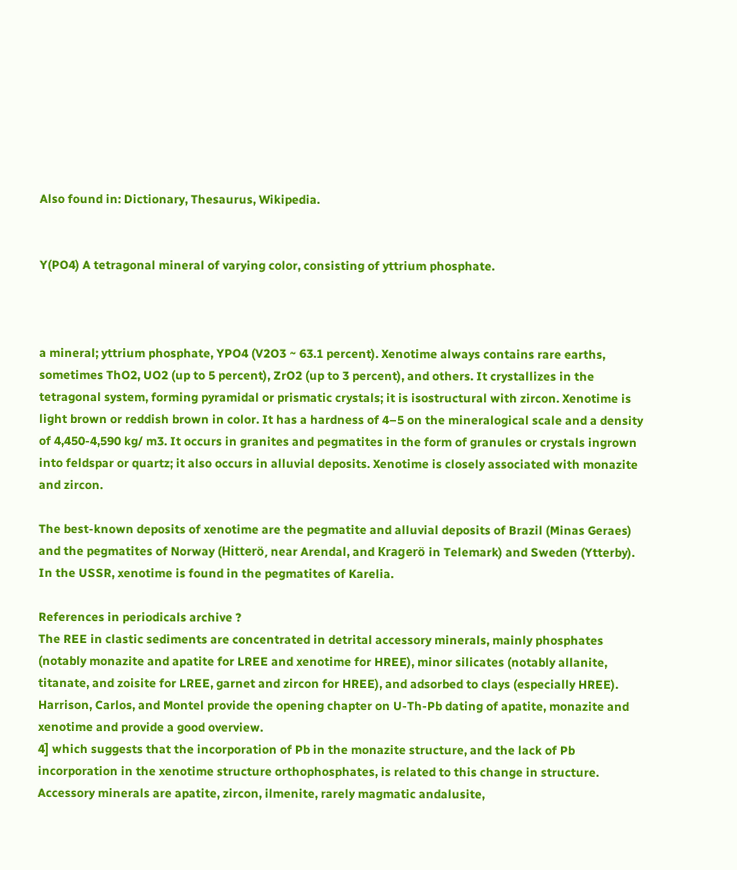Also found in: Dictionary, Thesaurus, Wikipedia.


Y(PO4) A tetragonal mineral of varying color, consisting of yttrium phosphate.



a mineral; yttrium phosphate, YPO4 (V2O3 ~ 63.1 percent). Xenotime always contains rare earths, sometimes ThO2, UO2 (up to 5 percent), ZrO2 (up to 3 percent), and others. It crystallizes in the tetragonal system, forming pyramidal or prismatic crystals; it is isostructural with zircon. Xenotime is light brown or reddish brown in color. It has a hardness of 4–5 on the mineralogical scale and a density of 4,450-4,590 kg/ m3. It occurs in granites and pegmatites in the form of granules or crystals ingrown into feldspar or quartz; it also occurs in alluvial deposits. Xenotime is closely associated with monazite and zircon.

The best-known deposits of xenotime are the pegmatite and alluvial deposits of Brazil (Minas Geraes) and the pegmatites of Norway (Hitterö, near Arendal, and Kragerö in Telemark) and Sweden (Ytterby). In the USSR, xenotime is found in the pegmatites of Karelia.

References in periodicals archive ?
The REE in clastic sediments are concentrated in detrital accessory minerals, mainly phosphates (notably monazite and apatite for LREE and xenotime for HREE), minor silicates (notably allanite, titanate, and zoisite for LREE, garnet and zircon for HREE), and adsorbed to clays (especially HREE).
Harrison, Carlos, and Montel provide the opening chapter on U-Th-Pb dating of apatite, monazite and xenotime and provide a good overview.
4] which suggests that the incorporation of Pb in the monazite structure, and the lack of Pb incorporation in the xenotime structure orthophosphates, is related to this change in structure.
Accessory minerals are apatite, zircon, ilmenite, rarely magmatic andalusite,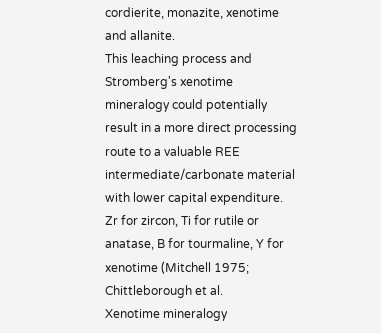cordierite, monazite, xenotime and allanite.
This leaching process and Stromberg's xenotime mineralogy could potentially result in a more direct processing route to a valuable REE intermediate/carbonate material with lower capital expenditure.
Zr for zircon, Ti for rutile or anatase, B for tourmaline, Y for xenotime (Mitchell 1975; Chittleborough et al.
Xenotime mineralogy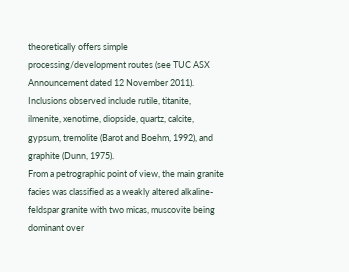theoretically offers simple processing/development routes (see TUC ASX Announcement dated 12 November 2011).
Inclusions observed include rutile, titanite, ilmenite, xenotime, diopside, quartz, calcite, gypsum, tremolite (Barot and Boehm, 1992), and graphite (Dunn, 1975).
From a petrographic point of view, the main granite facies was classified as a weakly altered alkaline-feldspar granite with two micas, muscovite being dominant over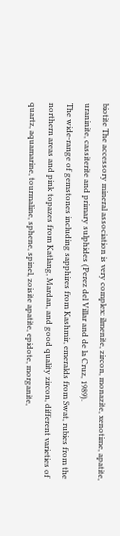biotite The accessory mineral association is very complex: ilmenite, zircon, monazite, xenotime, apatite, uraninite, cassiterite and primary sulphides (Perez del Villar and de la Cruz, 1989).
The wide-range of gemstones including sapphires from Kashmir, emeralds from Swat, rubies from the northern areas and pink topazes from Katlang, Mardan, and good quality zircon, different varieties of quartz, aquamarine, tourmaline, sphene, spinel, zoisite apatite, epidote, morganite,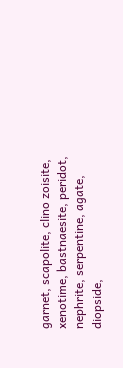garnet, scapolite, clino zoisite, xenotime, bastnaesite, peridot, nephrite, serpentine, agate, diopside,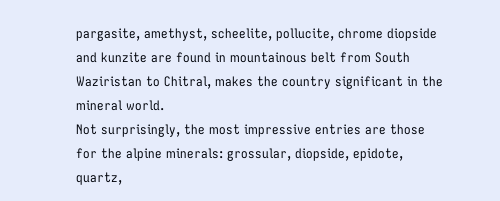pargasite, amethyst, scheelite, pollucite, chrome diopside and kunzite are found in mountainous belt from South Waziristan to Chitral, makes the country significant in the mineral world.
Not surprisingly, the most impressive entries are those for the alpine minerals: grossular, diopside, epidote, quartz,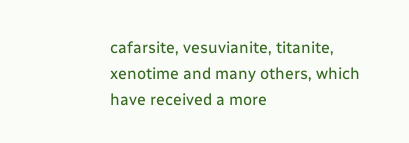cafarsite, vesuvianite, titanite, xenotime and many others, which have received a more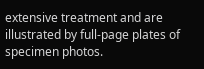extensive treatment and are illustrated by full-page plates of specimen photos.